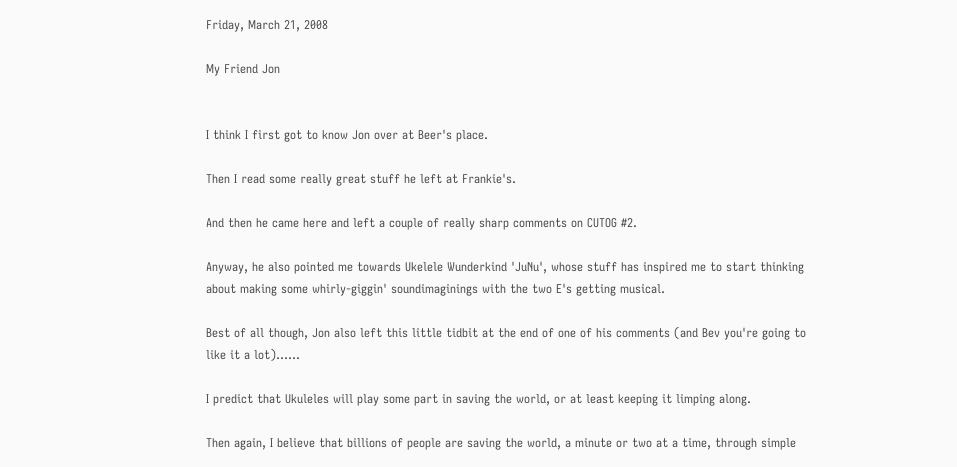Friday, March 21, 2008

My Friend Jon


I think I first got to know Jon over at Beer's place.

Then I read some really great stuff he left at Frankie's.

And then he came here and left a couple of really sharp comments on CUTOG #2.

Anyway, he also pointed me towards Ukelele Wunderkind 'JuNu', whose stuff has inspired me to start thinking about making some whirly-giggin' soundimaginings with the two E's getting musical.

Best of all though, Jon also left this little tidbit at the end of one of his comments (and Bev you're going to like it a lot)......

I predict that Ukuleles will play some part in saving the world, or at least keeping it limping along.

Then again, I believe that billions of people are saving the world, a minute or two at a time, through simple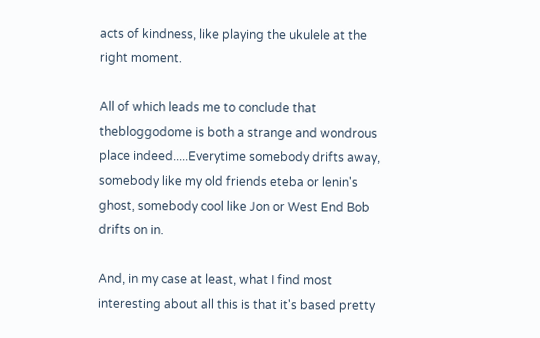acts of kindness, like playing the ukulele at the right moment.

All of which leads me to conclude that thebloggodome is both a strange and wondrous place indeed.....Everytime somebody drifts away, somebody like my old friends eteba or lenin's ghost, somebody cool like Jon or West End Bob drifts on in.

And, in my case at least, what I find most interesting about all this is that it's based pretty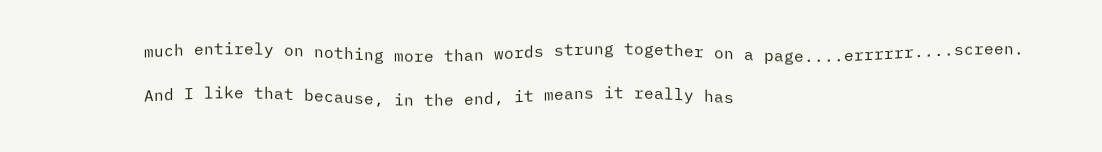much entirely on nothing more than words strung together on a page....errrrrr....screen.

And I like that because, in the end, it means it really has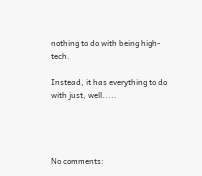nothing to do with being high-tech.

Instead, it has everything to do with just, well.....




No comments: